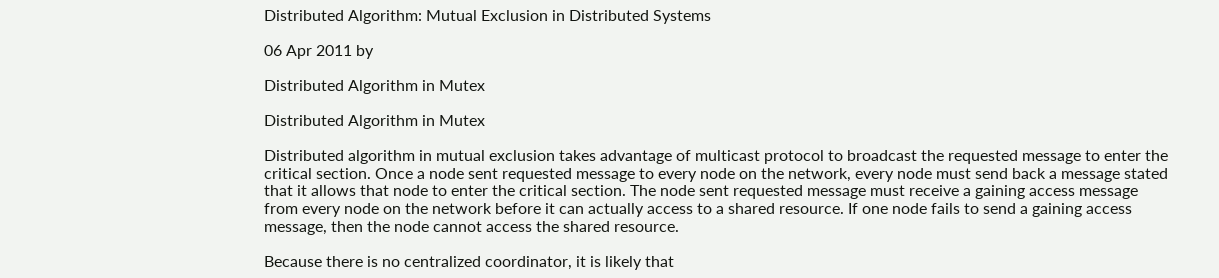Distributed Algorithm: Mutual Exclusion in Distributed Systems

06 Apr 2011 by

Distributed Algorithm in Mutex

Distributed Algorithm in Mutex

Distributed algorithm in mutual exclusion takes advantage of multicast protocol to broadcast the requested message to enter the critical section. Once a node sent requested message to every node on the network, every node must send back a message stated that it allows that node to enter the critical section. The node sent requested message must receive a gaining access message from every node on the network before it can actually access to a shared resource. If one node fails to send a gaining access message, then the node cannot access the shared resource.

Because there is no centralized coordinator, it is likely that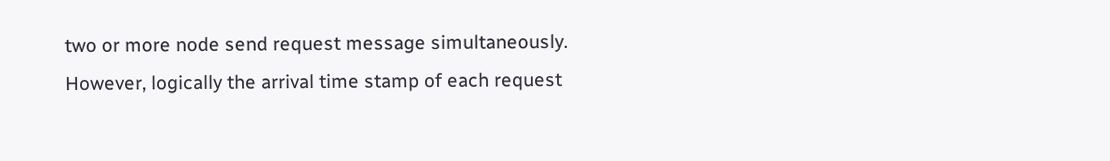two or more node send request message simultaneously. However, logically the arrival time stamp of each request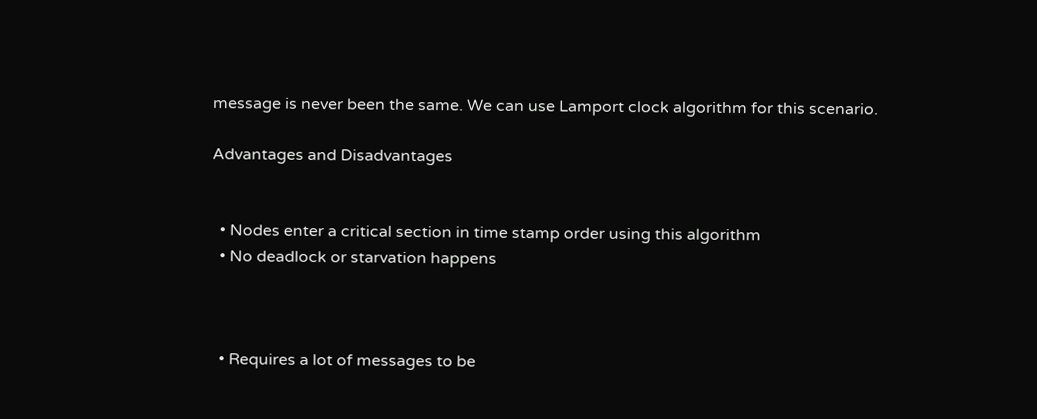message is never been the same. We can use Lamport clock algorithm for this scenario.

Advantages and Disadvantages


  • Nodes enter a critical section in time stamp order using this algorithm
  • No deadlock or starvation happens



  • Requires a lot of messages to be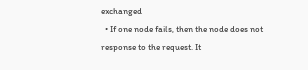exchanged
  • If one node fails, then the node does not response to the request. It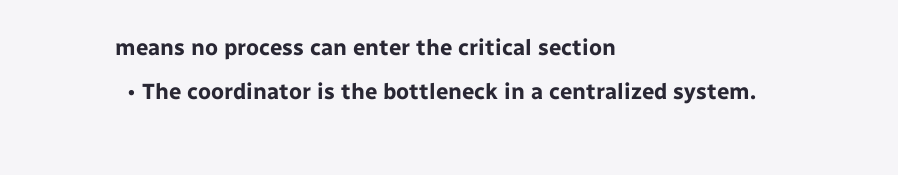means no process can enter the critical section
  • The coordinator is the bottleneck in a centralized system.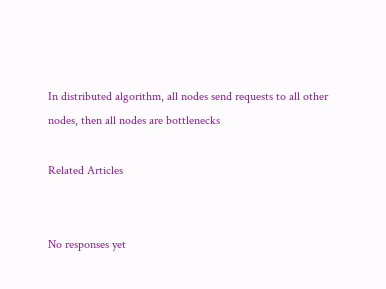In distributed algorithm, all nodes send requests to all other nodes, then all nodes are bottlenecks

Related Articles


No responses yet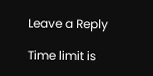Leave a Reply

Time limit is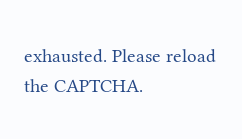exhausted. Please reload the CAPTCHA.